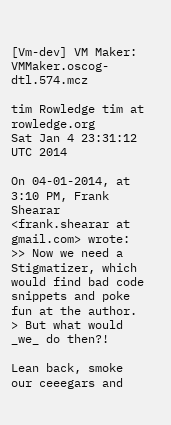[Vm-dev] VM Maker: VMMaker.oscog-dtl.574.mcz

tim Rowledge tim at rowledge.org
Sat Jan 4 23:31:12 UTC 2014

On 04-01-2014, at 3:10 PM, Frank Shearar <frank.shearar at gmail.com> wrote:
>> Now we need a Stigmatizer, which would find bad code snippets and poke fun at the author.
> But what would _we_ do then?!

Lean back, smoke our ceeegars and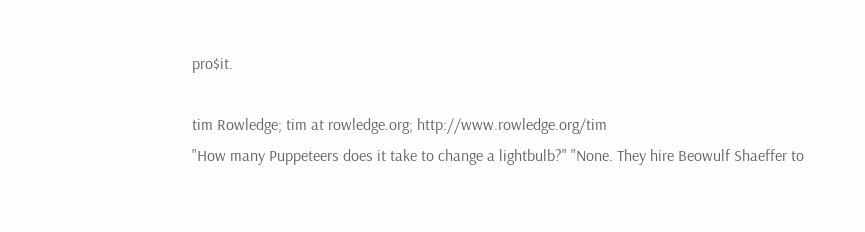pro$it.

tim Rowledge; tim at rowledge.org; http://www.rowledge.org/tim
"How many Puppeteers does it take to change a lightbulb?" "None. They hire Beowulf Shaeffer to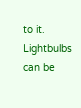to it. Lightbulbs can be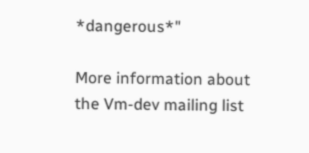*dangerous*"

More information about the Vm-dev mailing list